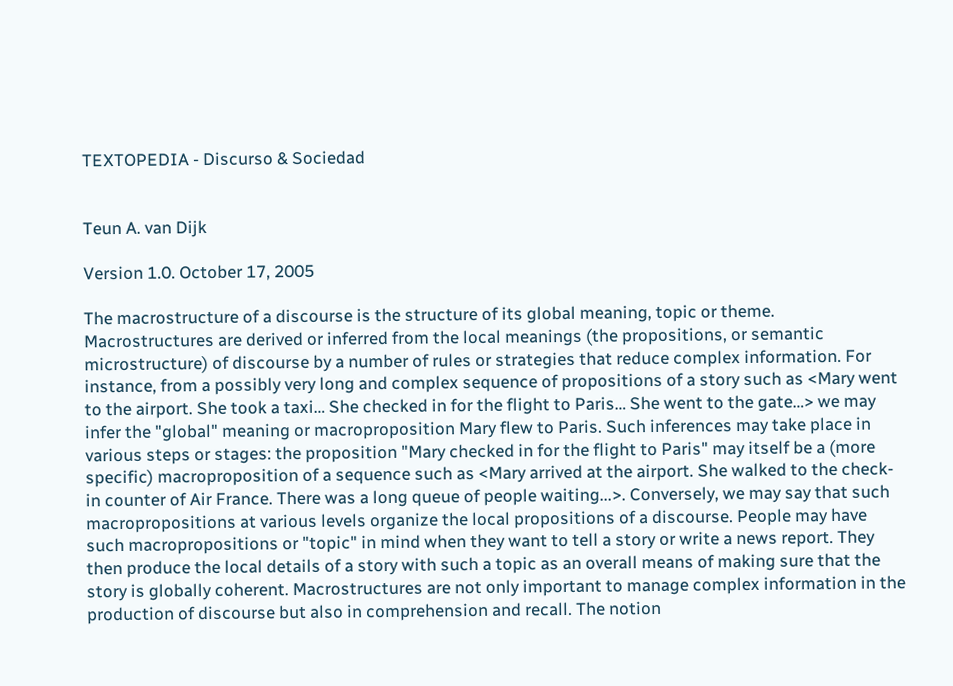TEXTOPEDIA - Discurso & Sociedad


Teun A. van Dijk

Version 1.0. October 17, 2005

The macrostructure of a discourse is the structure of its global meaning, topic or theme. Macrostructures are derived or inferred from the local meanings (the propositions, or semantic microstructure) of discourse by a number of rules or strategies that reduce complex information. For instance, from a possibly very long and complex sequence of propositions of a story such as <Mary went to the airport. She took a taxi… She checked in for the flight to Paris… She went to the gate…> we may infer the "global" meaning or macroproposition Mary flew to Paris. Such inferences may take place in various steps or stages: the proposition "Mary checked in for the flight to Paris" may itself be a (more specific) macroproposition of a sequence such as <Mary arrived at the airport. She walked to the check-in counter of Air France. There was a long queue of people waiting...>. Conversely, we may say that such macropropositions at various levels organize the local propositions of a discourse. People may have such macropropositions or "topic" in mind when they want to tell a story or write a news report. They then produce the local details of a story with such a topic as an overall means of making sure that the story is globally coherent. Macrostructures are not only important to manage complex information in the production of discourse but also in comprehension and recall. The notion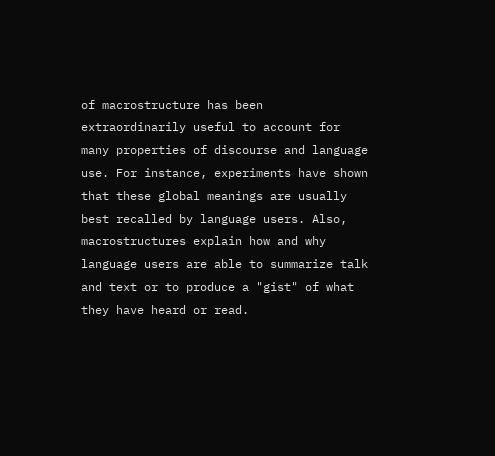of macrostructure has been extraordinarily useful to account for many properties of discourse and language use. For instance, experiments have shown that these global meanings are usually best recalled by language users. Also, macrostructures explain how and why language users are able to summarize talk and text or to produce a "gist" of what they have heard or read.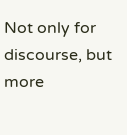Not only for discourse, but more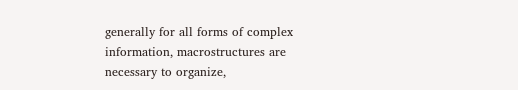generally for all forms of complex information, macrostructures are necessary to organize,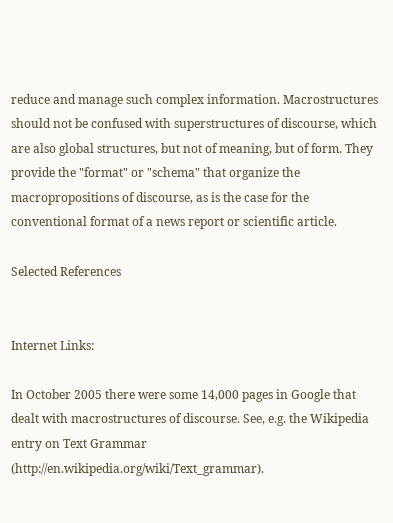reduce and manage such complex information. Macrostructures should not be confused with superstructures of discourse, which are also global structures, but not of meaning, but of form. They provide the "format" or "schema" that organize the macropropositions of discourse, as is the case for the conventional format of a news report or scientific article.

Selected References


Internet Links:

In October 2005 there were some 14,000 pages in Google that dealt with macrostructures of discourse. See, e.g. the Wikipedia entry on Text Grammar (http://en.wikipedia.org/wiki/Text_grammar).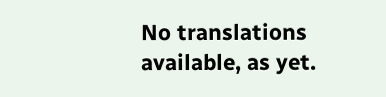No translations available, as yet.